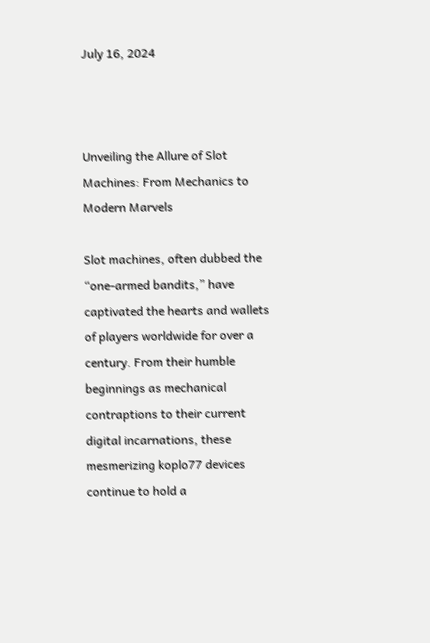July 16, 2024



Unveiling the Allure of Slot Machines: From Mechanics to Modern Marvels

Slot machines, often dubbed the “one-armed bandits,” have captivated the hearts and wallets of players worldwide for over a century. From their humble beginnings as mechanical contraptions to their current digital incarnations, these mesmerizing koplo77 devices continue to hold a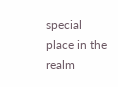special place in the realm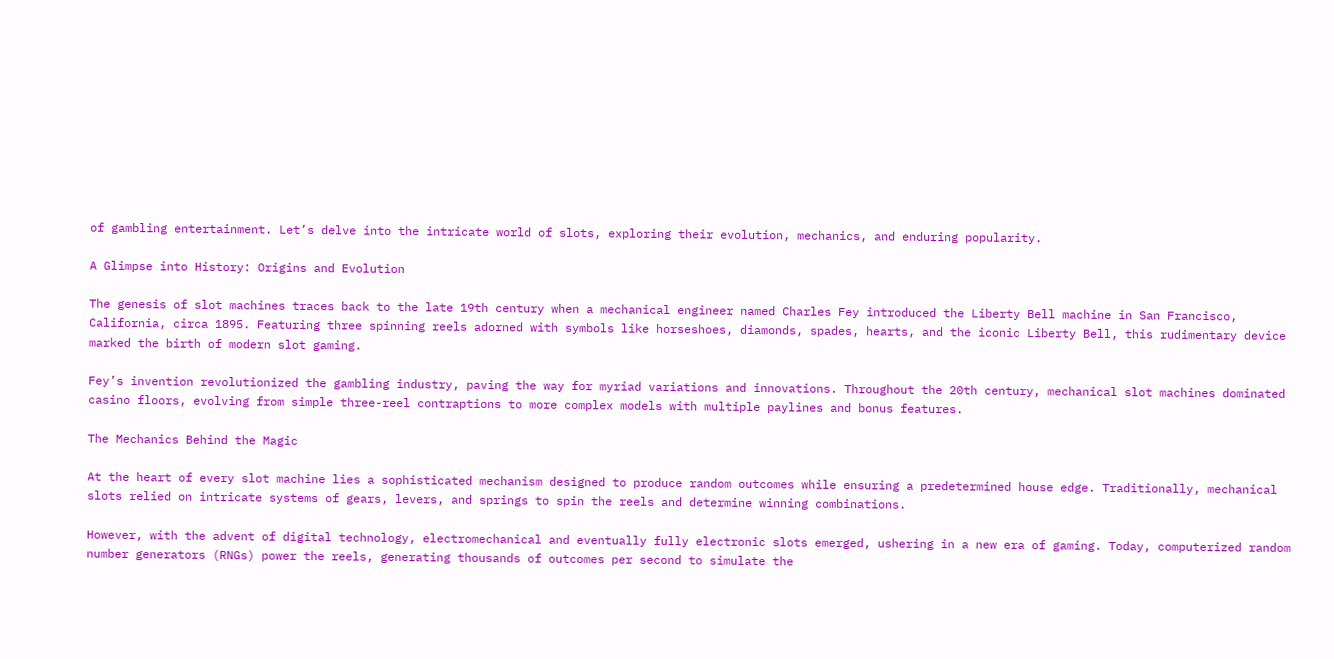of gambling entertainment. Let’s delve into the intricate world of slots, exploring their evolution, mechanics, and enduring popularity.

A Glimpse into History: Origins and Evolution

The genesis of slot machines traces back to the late 19th century when a mechanical engineer named Charles Fey introduced the Liberty Bell machine in San Francisco, California, circa 1895. Featuring three spinning reels adorned with symbols like horseshoes, diamonds, spades, hearts, and the iconic Liberty Bell, this rudimentary device marked the birth of modern slot gaming.

Fey’s invention revolutionized the gambling industry, paving the way for myriad variations and innovations. Throughout the 20th century, mechanical slot machines dominated casino floors, evolving from simple three-reel contraptions to more complex models with multiple paylines and bonus features.

The Mechanics Behind the Magic

At the heart of every slot machine lies a sophisticated mechanism designed to produce random outcomes while ensuring a predetermined house edge. Traditionally, mechanical slots relied on intricate systems of gears, levers, and springs to spin the reels and determine winning combinations.

However, with the advent of digital technology, electromechanical and eventually fully electronic slots emerged, ushering in a new era of gaming. Today, computerized random number generators (RNGs) power the reels, generating thousands of outcomes per second to simulate the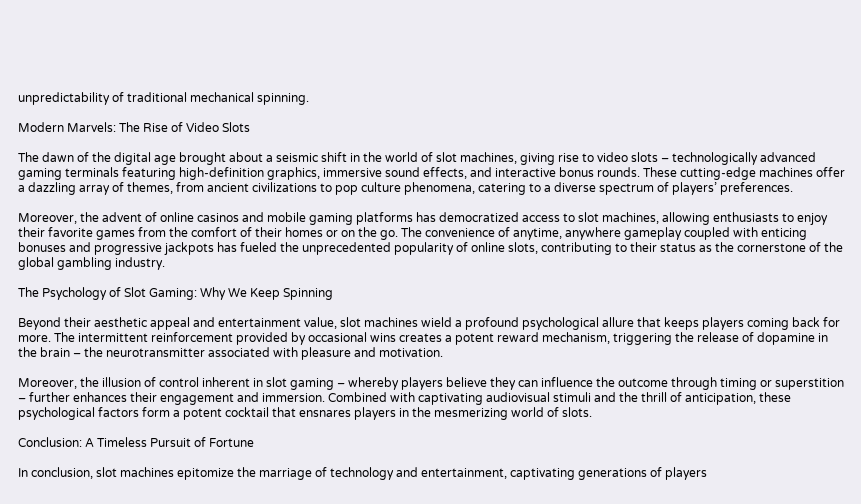unpredictability of traditional mechanical spinning.

Modern Marvels: The Rise of Video Slots

The dawn of the digital age brought about a seismic shift in the world of slot machines, giving rise to video slots – technologically advanced gaming terminals featuring high-definition graphics, immersive sound effects, and interactive bonus rounds. These cutting-edge machines offer a dazzling array of themes, from ancient civilizations to pop culture phenomena, catering to a diverse spectrum of players’ preferences.

Moreover, the advent of online casinos and mobile gaming platforms has democratized access to slot machines, allowing enthusiasts to enjoy their favorite games from the comfort of their homes or on the go. The convenience of anytime, anywhere gameplay coupled with enticing bonuses and progressive jackpots has fueled the unprecedented popularity of online slots, contributing to their status as the cornerstone of the global gambling industry.

The Psychology of Slot Gaming: Why We Keep Spinning

Beyond their aesthetic appeal and entertainment value, slot machines wield a profound psychological allure that keeps players coming back for more. The intermittent reinforcement provided by occasional wins creates a potent reward mechanism, triggering the release of dopamine in the brain – the neurotransmitter associated with pleasure and motivation.

Moreover, the illusion of control inherent in slot gaming – whereby players believe they can influence the outcome through timing or superstition – further enhances their engagement and immersion. Combined with captivating audiovisual stimuli and the thrill of anticipation, these psychological factors form a potent cocktail that ensnares players in the mesmerizing world of slots.

Conclusion: A Timeless Pursuit of Fortune

In conclusion, slot machines epitomize the marriage of technology and entertainment, captivating generations of players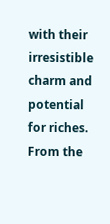with their irresistible charm and potential for riches. From the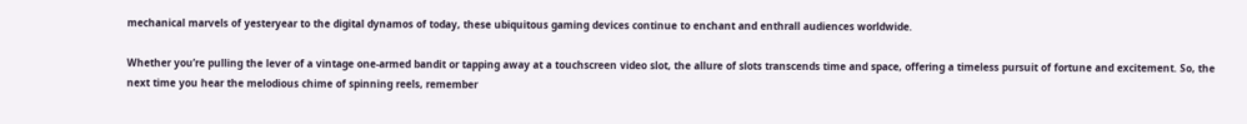mechanical marvels of yesteryear to the digital dynamos of today, these ubiquitous gaming devices continue to enchant and enthrall audiences worldwide.

Whether you’re pulling the lever of a vintage one-armed bandit or tapping away at a touchscreen video slot, the allure of slots transcends time and space, offering a timeless pursuit of fortune and excitement. So, the next time you hear the melodious chime of spinning reels, remember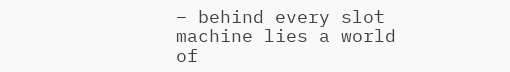– behind every slot machine lies a world of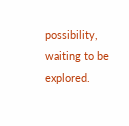possibility, waiting to be explored.